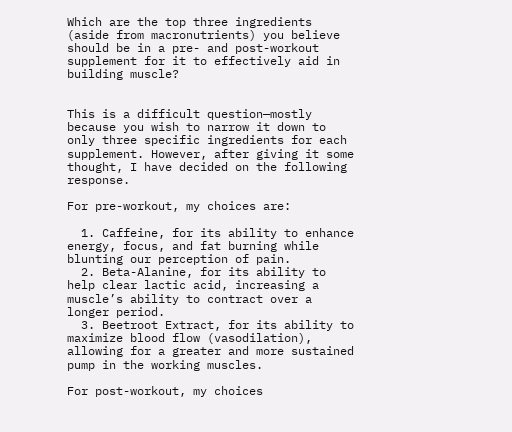Which are the top three ingredients (aside from macronutrients) you believe should be in a pre- and post-workout supplement for it to effectively aid in building muscle?


This is a difficult question—mostly because you wish to narrow it down to only three specific ingredients for each supplement. However, after giving it some thought, I have decided on the following response.

For pre-workout, my choices are:

  1. Caffeine, for its ability to enhance energy, focus, and fat burning while blunting our perception of pain.
  2. Beta-Alanine, for its ability to help clear lactic acid, increasing a muscle’s ability to contract over a longer period.
  3. Beetroot Extract, for its ability to maximize blood flow (vasodilation), allowing for a greater and more sustained pump in the working muscles.

For post-workout, my choices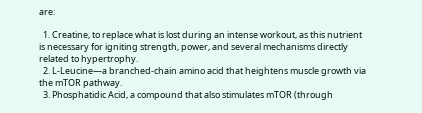are:

  1. Creatine, to replace what is lost during an intense workout, as this nutrient is necessary for igniting strength, power, and several mechanisms directly related to hypertrophy.
  2. L-Leucine—a branched-chain amino acid that heightens muscle growth via the mTOR pathway.
  3. Phosphatidic Acid, a compound that also stimulates mTOR (through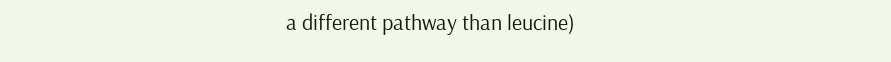a different pathway than leucine)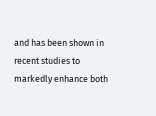and has been shown in recent studies to markedly enhance both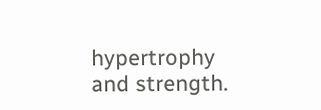hypertrophy and strength.